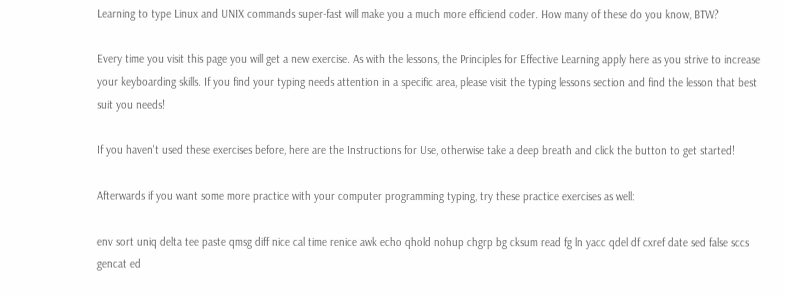Learning to type Linux and UNIX commands super-fast will make you a much more efficiend coder. How many of these do you know, BTW?

Every time you visit this page you will get a new exercise. As with the lessons, the Principles for Effective Learning apply here as you strive to increase your keyboarding skills. If you find your typing needs attention in a specific area, please visit the typing lessons section and find the lesson that best suit you needs!

If you haven't used these exercises before, here are the Instructions for Use, otherwise take a deep breath and click the button to get started!

Afterwards if you want some more practice with your computer programming typing, try these practice exercises as well:

env sort uniq delta tee paste qmsg diff nice cal time renice awk echo qhold nohup chgrp bg cksum read fg ln yacc qdel df cxref date sed false sccs gencat ed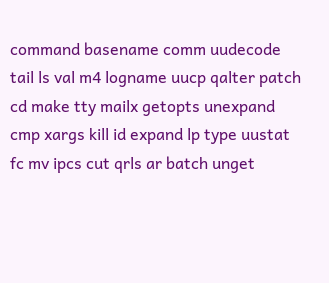command basename comm uudecode tail ls val m4 logname uucp qalter patch cd make tty mailx getopts unexpand cmp xargs kill id expand lp type uustat fc mv ipcs cut qrls ar batch unget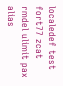localedef test fort77 zcat rmdel ulimit pax alias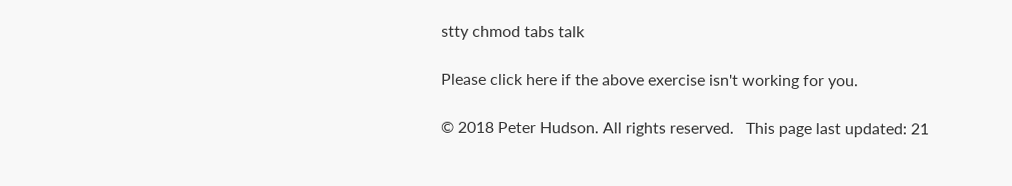stty chmod tabs talk

Please click here if the above exercise isn't working for you.

© 2018 Peter Hudson. All rights reserved.   This page last updated: 21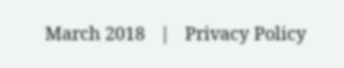March 2018   |   Privacy Policy